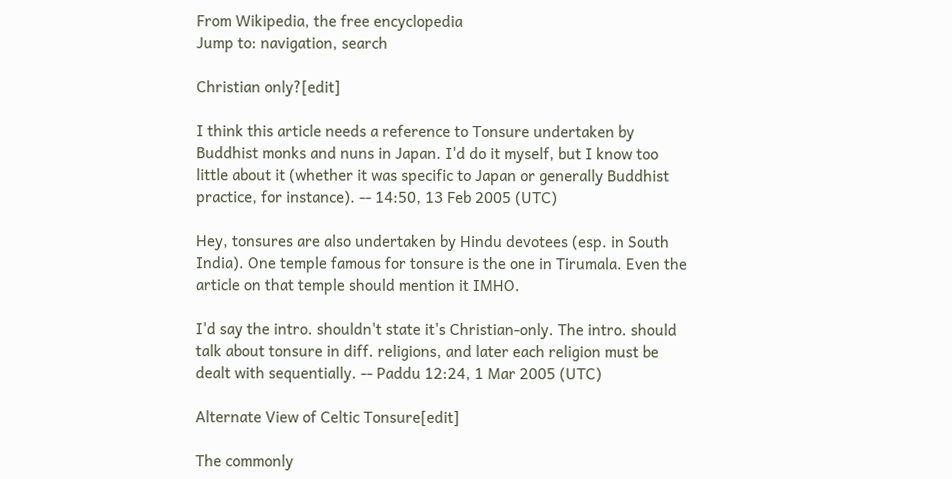From Wikipedia, the free encyclopedia
Jump to: navigation, search

Christian only?[edit]

I think this article needs a reference to Tonsure undertaken by Buddhist monks and nuns in Japan. I'd do it myself, but I know too little about it (whether it was specific to Japan or generally Buddhist practice, for instance). -- 14:50, 13 Feb 2005 (UTC)

Hey, tonsures are also undertaken by Hindu devotees (esp. in South India). One temple famous for tonsure is the one in Tirumala. Even the article on that temple should mention it IMHO.

I'd say the intro. shouldn't state it's Christian-only. The intro. should talk about tonsure in diff. religions, and later each religion must be dealt with sequentially. -- Paddu 12:24, 1 Mar 2005 (UTC)

Alternate View of Celtic Tonsure[edit]

The commonly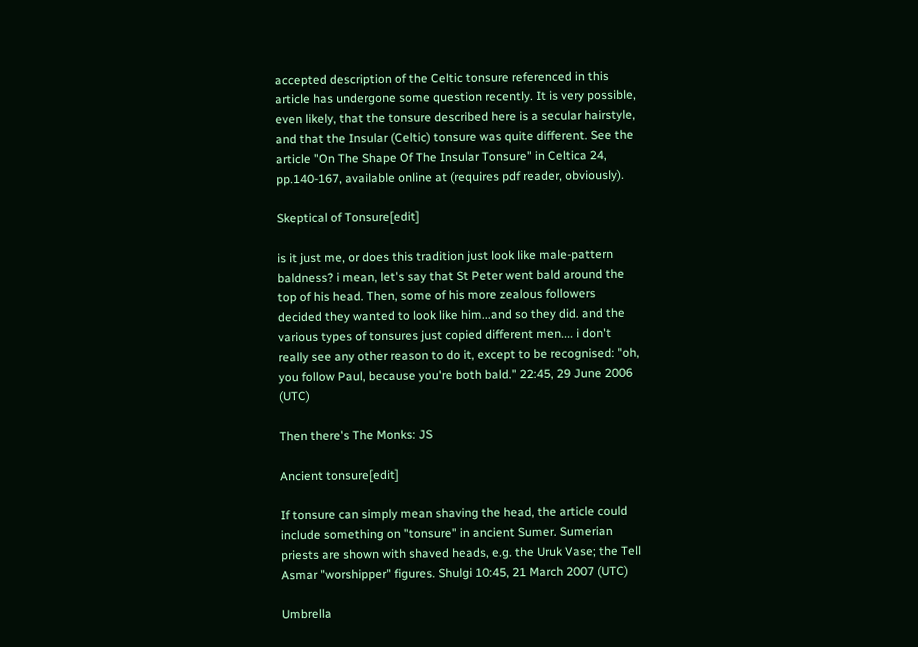accepted description of the Celtic tonsure referenced in this article has undergone some question recently. It is very possible, even likely, that the tonsure described here is a secular hairstyle, and that the Insular (Celtic) tonsure was quite different. See the article "On The Shape Of The Insular Tonsure" in Celtica 24, pp.140-167, available online at (requires pdf reader, obviously).

Skeptical of Tonsure[edit]

is it just me, or does this tradition just look like male-pattern baldness? i mean, let's say that St Peter went bald around the top of his head. Then, some of his more zealous followers decided they wanted to look like him...and so they did. and the various types of tonsures just copied different men.... i don't really see any other reason to do it, except to be recognised: "oh, you follow Paul, because you're both bald." 22:45, 29 June 2006 (UTC)

Then there's The Monks: JS

Ancient tonsure[edit]

If tonsure can simply mean shaving the head, the article could include something on "tonsure" in ancient Sumer. Sumerian priests are shown with shaved heads, e.g. the Uruk Vase; the Tell Asmar "worshipper" figures. Shulgi 10:45, 21 March 2007 (UTC)

Umbrella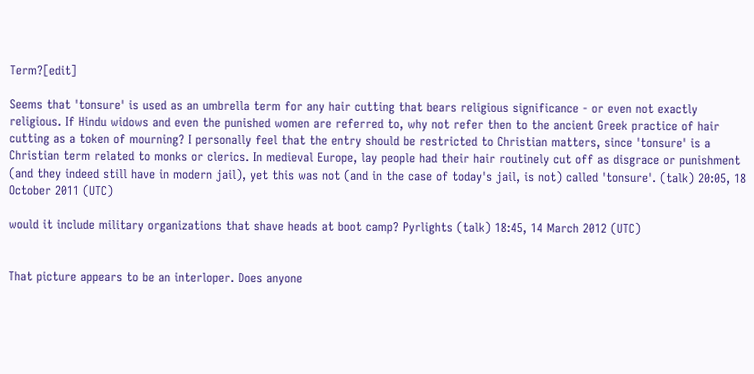Term?[edit]

Seems that 'tonsure' is used as an umbrella term for any hair cutting that bears religious significance - or even not exactly religious. If Hindu widows and even the punished women are referred to, why not refer then to the ancient Greek practice of hair cutting as a token of mourning? I personally feel that the entry should be restricted to Christian matters, since 'tonsure' is a Christian term related to monks or clerics. In medieval Europe, lay people had their hair routinely cut off as disgrace or punishment (and they indeed still have in modern jail), yet this was not (and in the case of today's jail, is not) called 'tonsure'. (talk) 20:05, 18 October 2011 (UTC)

would it include military organizations that shave heads at boot camp? Pyrlights (talk) 18:45, 14 March 2012 (UTC)


That picture appears to be an interloper. Does anyone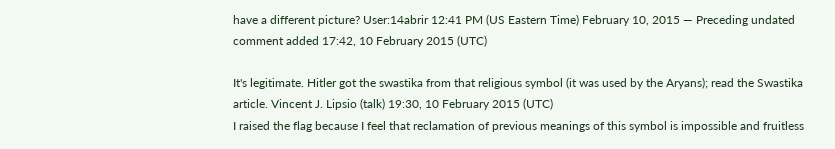have a different picture? User:14abrir 12:41 PM (US Eastern Time) February 10, 2015 — Preceding undated comment added 17:42, 10 February 2015 (UTC)

It's legitimate. Hitler got the swastika from that religious symbol (it was used by the Aryans); read the Swastika article. Vincent J. Lipsio (talk) 19:30, 10 February 2015 (UTC)
I raised the flag because I feel that reclamation of previous meanings of this symbol is impossible and fruitless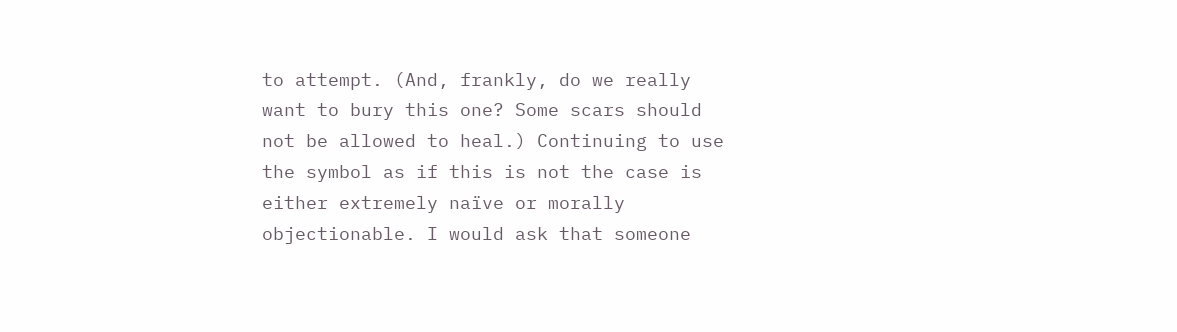to attempt. (And, frankly, do we really want to bury this one? Some scars should not be allowed to heal.) Continuing to use the symbol as if this is not the case is either extremely naïve or morally objectionable. I would ask that someone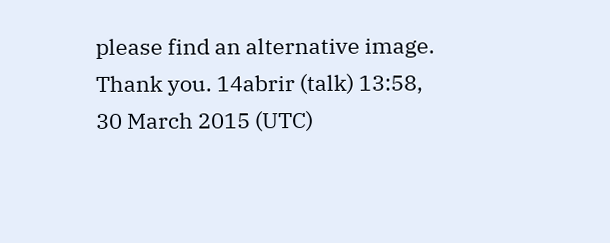please find an alternative image. Thank you. 14abrir (talk) 13:58, 30 March 2015 (UTC)